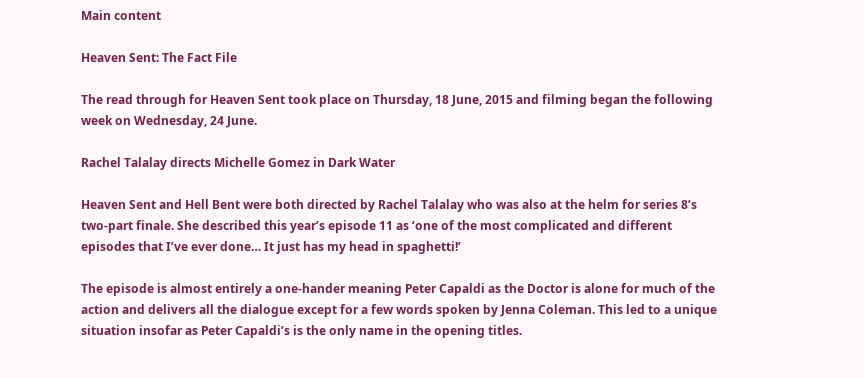Main content

Heaven Sent: The Fact File

The read through for Heaven Sent took place on Thursday, 18 June, 2015 and filming began the following week on Wednesday, 24 June.

Rachel Talalay directs Michelle Gomez in Dark Water

Heaven Sent and Hell Bent were both directed by Rachel Talalay who was also at the helm for series 8’s two-part finale. She described this year’s episode 11 as ‘one of the most complicated and different episodes that I’ve ever done… It just has my head in spaghetti!’

The episode is almost entirely a one-hander meaning Peter Capaldi as the Doctor is alone for much of the action and delivers all the dialogue except for a few words spoken by Jenna Coleman. This led to a unique situation insofar as Peter Capaldi’s is the only name in the opening titles.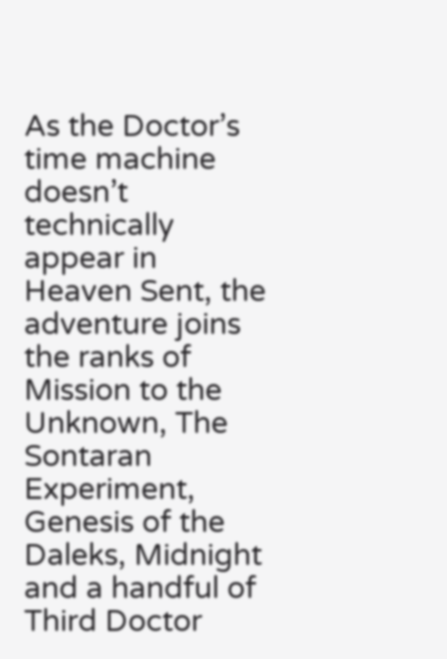As the Doctor’s time machine doesn’t technically appear in Heaven Sent, the adventure joins the ranks of Mission to the Unknown, The Sontaran Experiment, Genesis of the Daleks, Midnight and a handful of Third Doctor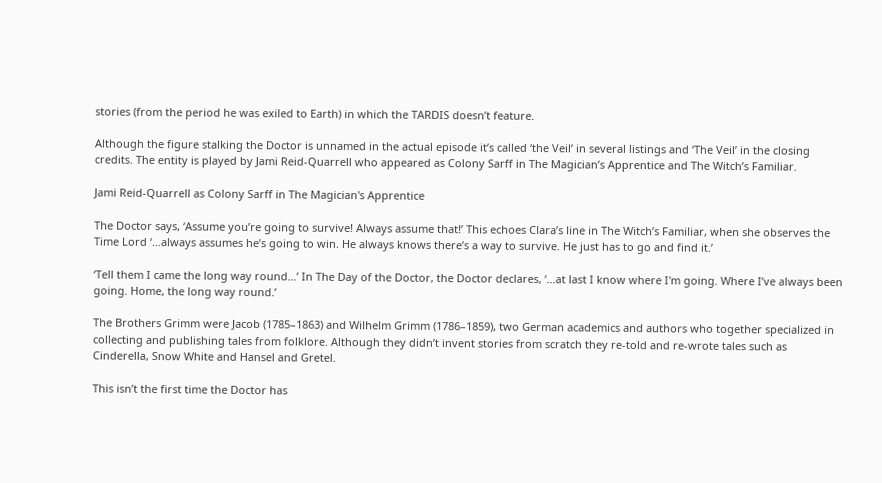stories (from the period he was exiled to Earth) in which the TARDIS doesn’t feature.

Although the figure stalking the Doctor is unnamed in the actual episode it’s called ‘the Veil’ in several listings and ‘The Veil’ in the closing credits. The entity is played by Jami Reid-Quarrell who appeared as Colony Sarff in The Magician’s Apprentice and The Witch’s Familiar.

Jami Reid-Quarrell as Colony Sarff in The Magician's Apprentice

The Doctor says, ‘Assume you’re going to survive! Always assume that!’ This echoes Clara’s line in The Witch’s Familiar, when she observes the Time Lord ‘…always assumes he’s going to win. He always knows there’s a way to survive. He just has to go and find it.’

‘Tell them I came the long way round…’ In The Day of the Doctor, the Doctor declares, ‘…at last I know where I'm going. Where I’ve always been going. Home, the long way round.’

The Brothers Grimm were Jacob (1785–1863) and Wilhelm Grimm (1786–1859), two German academics and authors who together specialized in collecting and publishing tales from folklore. Although they didn’t invent stories from scratch they re-told and re-wrote tales such as Cinderella, Snow White and Hansel and Gretel.

This isn’t the first time the Doctor has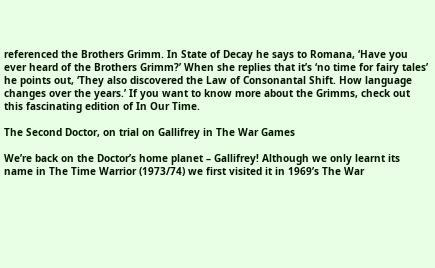referenced the Brothers Grimm. In State of Decay he says to Romana, ‘Have you ever heard of the Brothers Grimm?’ When she replies that it’s ‘no time for fairy tales’ he points out, ‘They also discovered the Law of Consonantal Shift. How language changes over the years.’ If you want to know more about the Grimms, check out this fascinating edition of In Our Time.

The Second Doctor, on trial on Gallifrey in The War Games

We’re back on the Doctor’s home planet – Gallifrey! Although we only learnt its name in The Time Warrior (1973/74) we first visited it in 1969’s The War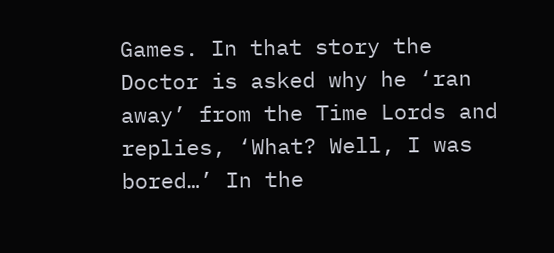Games. In that story the Doctor is asked why he ‘ran away’ from the Time Lords and replies, ‘What? Well, I was bored…’ In the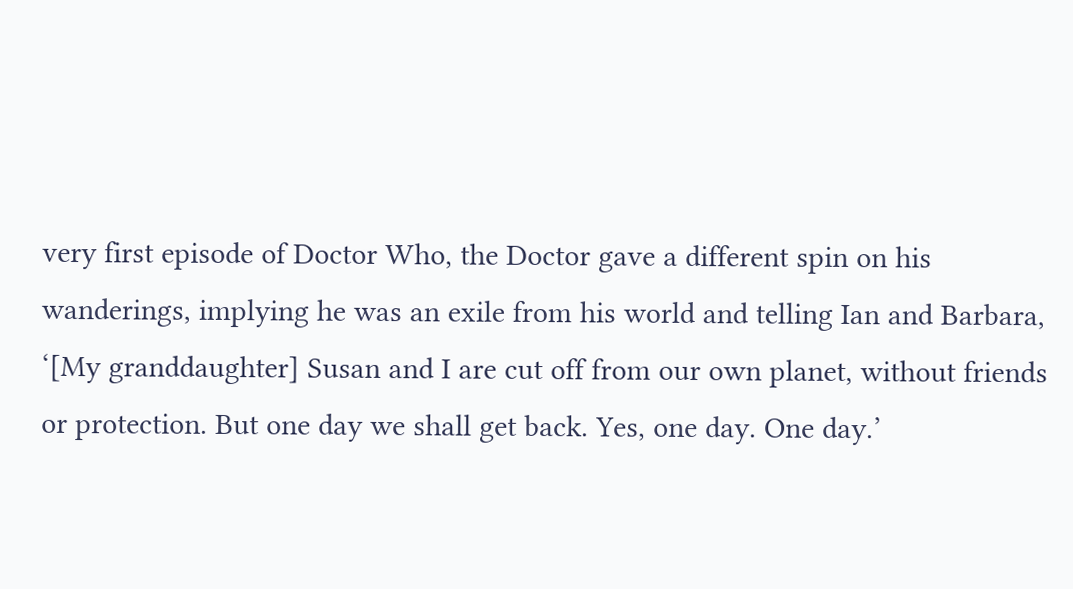very first episode of Doctor Who, the Doctor gave a different spin on his wanderings, implying he was an exile from his world and telling Ian and Barbara, ‘[My granddaughter] Susan and I are cut off from our own planet, without friends or protection. But one day we shall get back. Yes, one day. One day.’